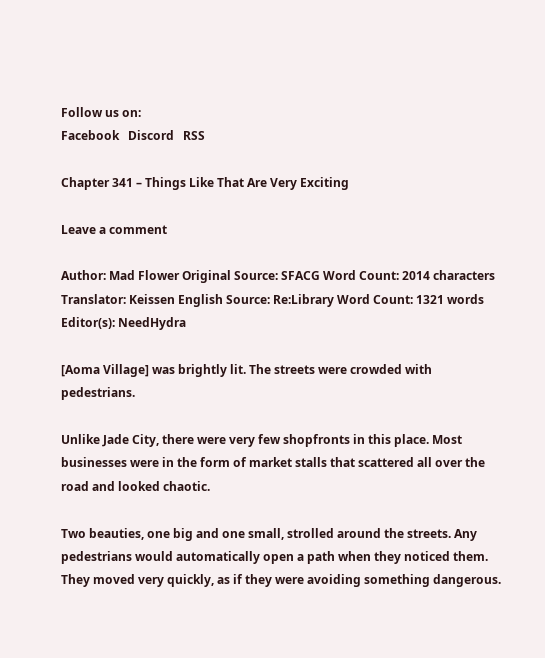Follow us on:
Facebook   Discord   RSS

Chapter 341 – Things Like That Are Very Exciting

Leave a comment

Author: Mad Flower Original Source: SFACG Word Count: 2014 characters
Translator: Keissen English Source: Re:Library Word Count: 1321 words
Editor(s): NeedHydra

[Aoma Village] was brightly lit. The streets were crowded with pedestrians.

Unlike Jade City, there were very few shopfronts in this place. Most businesses were in the form of market stalls that scattered all over the road and looked chaotic.

Two beauties, one big and one small, strolled around the streets. Any pedestrians would automatically open a path when they noticed them. They moved very quickly, as if they were avoiding something dangerous.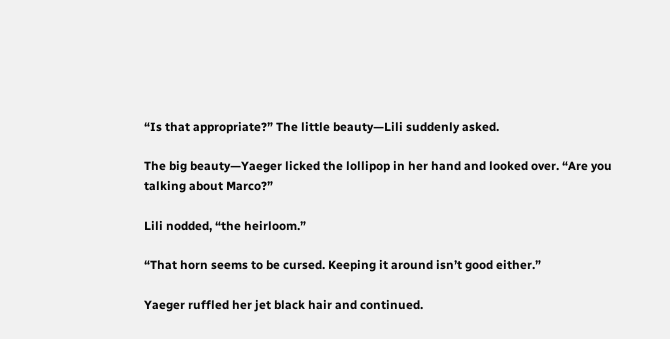“Is that appropriate?” The little beauty—Lili suddenly asked.

The big beauty—Yaeger licked the lollipop in her hand and looked over. “Are you talking about Marco?”

Lili nodded, “the heirloom.”

“That horn seems to be cursed. Keeping it around isn’t good either.”

Yaeger ruffled her jet black hair and continued.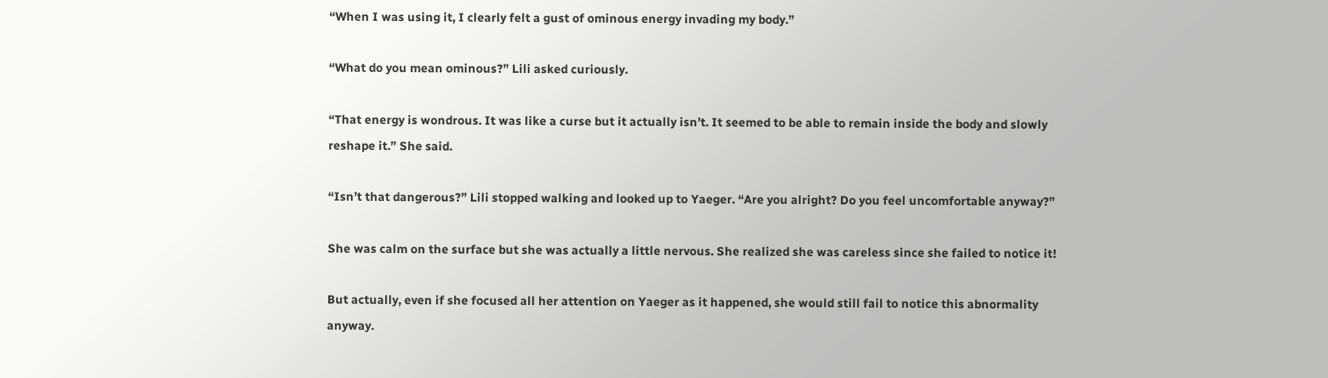“When I was using it, I clearly felt a gust of ominous energy invading my body.”

“What do you mean ominous?” Lili asked curiously.

“That energy is wondrous. It was like a curse but it actually isn’t. It seemed to be able to remain inside the body and slowly reshape it.” She said.

“Isn’t that dangerous?” Lili stopped walking and looked up to Yaeger. “Are you alright? Do you feel uncomfortable anyway?”

She was calm on the surface but she was actually a little nervous. She realized she was careless since she failed to notice it!

But actually, even if she focused all her attention on Yaeger as it happened, she would still fail to notice this abnormality anyway.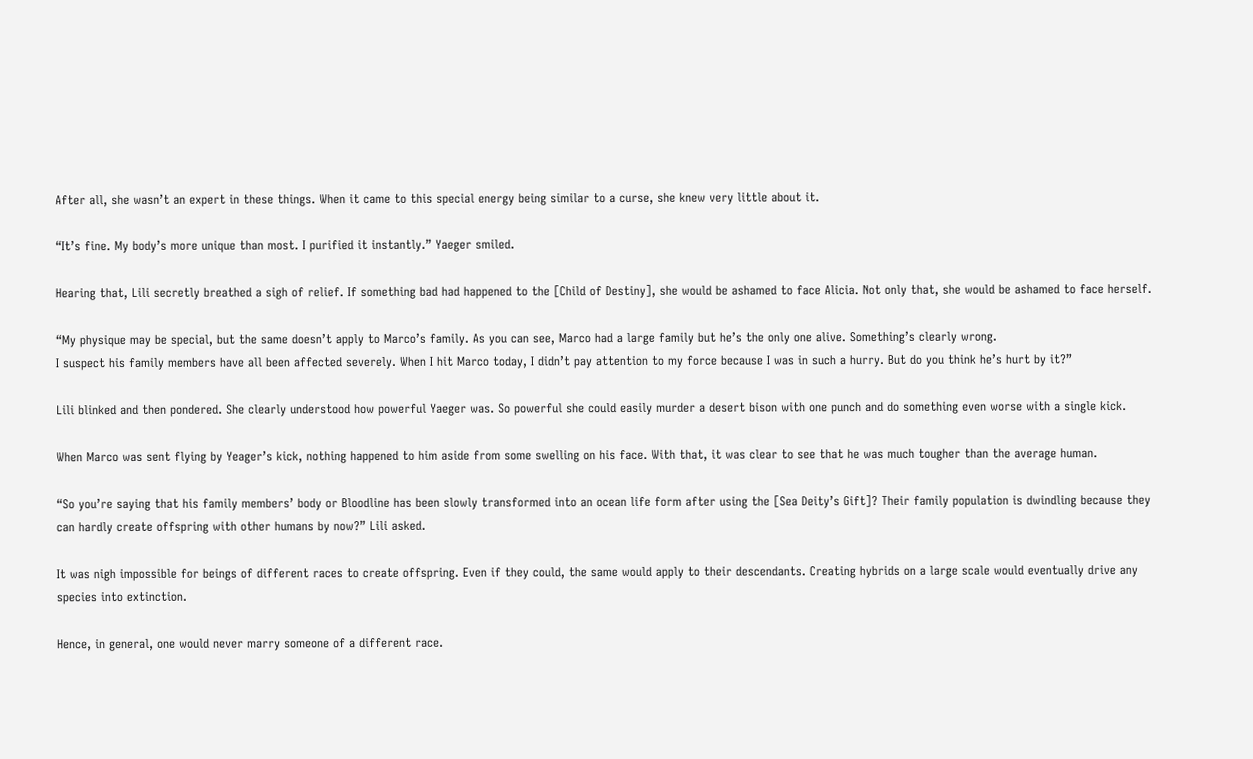After all, she wasn’t an expert in these things. When it came to this special energy being similar to a curse, she knew very little about it.

“It’s fine. My body’s more unique than most. I purified it instantly.” Yaeger smiled.

Hearing that, Lili secretly breathed a sigh of relief. If something bad had happened to the [Child of Destiny], she would be ashamed to face Alicia. Not only that, she would be ashamed to face herself.

“My physique may be special, but the same doesn’t apply to Marco’s family. As you can see, Marco had a large family but he’s the only one alive. Something’s clearly wrong.
I suspect his family members have all been affected severely. When I hit Marco today, I didn’t pay attention to my force because I was in such a hurry. But do you think he’s hurt by it?”

Lili blinked and then pondered. She clearly understood how powerful Yaeger was. So powerful she could easily murder a desert bison with one punch and do something even worse with a single kick.

When Marco was sent flying by Yeager’s kick, nothing happened to him aside from some swelling on his face. With that, it was clear to see that he was much tougher than the average human.

“So you’re saying that his family members’ body or Bloodline has been slowly transformed into an ocean life form after using the [Sea Deity’s Gift]? Their family population is dwindling because they can hardly create offspring with other humans by now?” Lili asked.

It was nigh impossible for beings of different races to create offspring. Even if they could, the same would apply to their descendants. Creating hybrids on a large scale would eventually drive any species into extinction.

Hence, in general, one would never marry someone of a different race.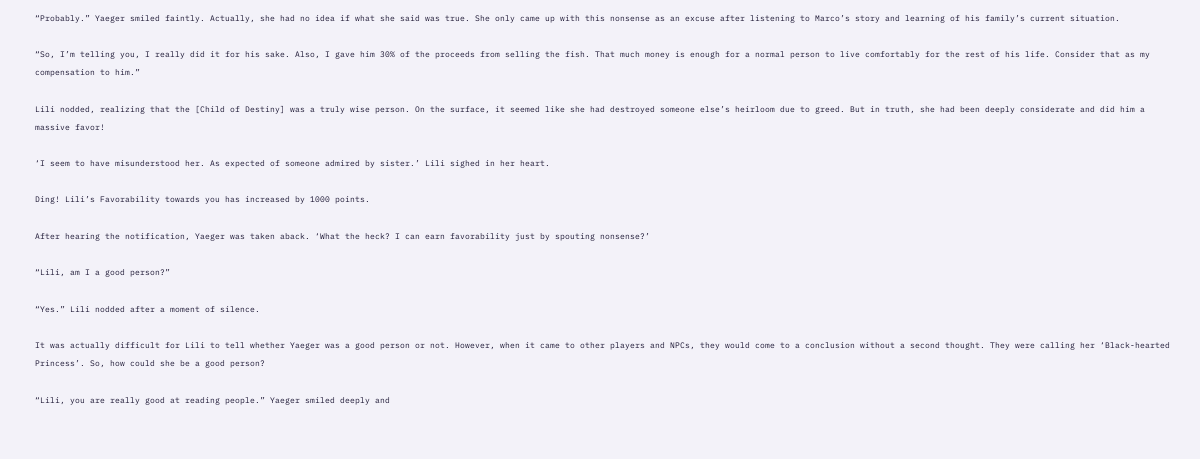“Probably.” Yaeger smiled faintly. Actually, she had no idea if what she said was true. She only came up with this nonsense as an excuse after listening to Marco’s story and learning of his family’s current situation.

“So, I’m telling you, I really did it for his sake. Also, I gave him 30% of the proceeds from selling the fish. That much money is enough for a normal person to live comfortably for the rest of his life. Consider that as my compensation to him.”

Lili nodded, realizing that the [Child of Destiny] was a truly wise person. On the surface, it seemed like she had destroyed someone else’s heirloom due to greed. But in truth, she had been deeply considerate and did him a massive favor!

‘I seem to have misunderstood her. As expected of someone admired by sister.’ Lili sighed in her heart.

Ding! Lili’s Favorability towards you has increased by 1000 points.

After hearing the notification, Yaeger was taken aback. ‘What the heck? I can earn favorability just by spouting nonsense?’

“Lili, am I a good person?”

“Yes.” Lili nodded after a moment of silence.

It was actually difficult for Lili to tell whether Yaeger was a good person or not. However, when it came to other players and NPCs, they would come to a conclusion without a second thought. They were calling her ‘Black-hearted Princess’. So, how could she be a good person?

“Lili, you are really good at reading people.” Yaeger smiled deeply and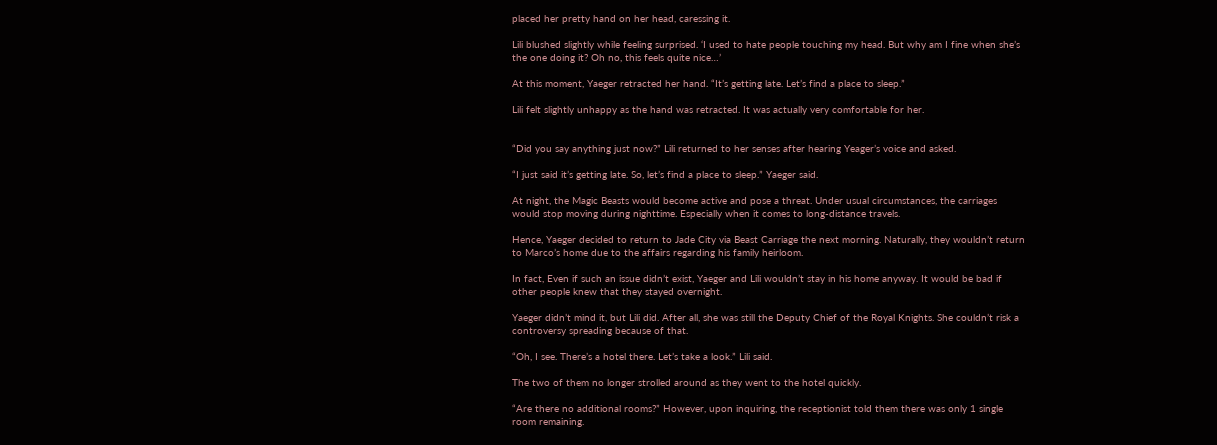placed her pretty hand on her head, caressing it.

Lili blushed slightly while feeling surprised. ‘I used to hate people touching my head. But why am I fine when she’s the one doing it? Oh no, this feels quite nice…’

At this moment, Yaeger retracted her hand. “It’s getting late. Let’s find a place to sleep.”

Lili felt slightly unhappy as the hand was retracted. It was actually very comfortable for her.


“Did you say anything just now?” Lili returned to her senses after hearing Yeager’s voice and asked.

“I just said it’s getting late. So, let’s find a place to sleep.” Yaeger said.

At night, the Magic Beasts would become active and pose a threat. Under usual circumstances, the carriages would stop moving during nighttime. Especially when it comes to long-distance travels.

Hence, Yaeger decided to return to Jade City via Beast Carriage the next morning. Naturally, they wouldn’t return to Marco’s home due to the affairs regarding his family heirloom.

In fact, Even if such an issue didn’t exist, Yaeger and Lili wouldn’t stay in his home anyway. It would be bad if other people knew that they stayed overnight.

Yaeger didn’t mind it, but Lili did. After all, she was still the Deputy Chief of the Royal Knights. She couldn’t risk a controversy spreading because of that.

“Oh, I see. There’s a hotel there. Let’s take a look.” Lili said.

The two of them no longer strolled around as they went to the hotel quickly.

“Are there no additional rooms?” However, upon inquiring, the receptionist told them there was only 1 single room remaining.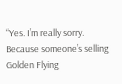“Yes. I’m really sorry. Because someone’s selling Golden Flying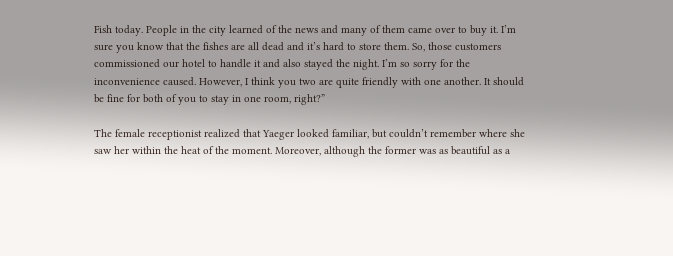Fish today. People in the city learned of the news and many of them came over to buy it. I’m sure you know that the fishes are all dead and it’s hard to store them. So, those customers commissioned our hotel to handle it and also stayed the night. I’m so sorry for the inconvenience caused. However, I think you two are quite friendly with one another. It should be fine for both of you to stay in one room, right?”

The female receptionist realized that Yaeger looked familiar, but couldn’t remember where she saw her within the heat of the moment. Moreover, although the former was as beautiful as a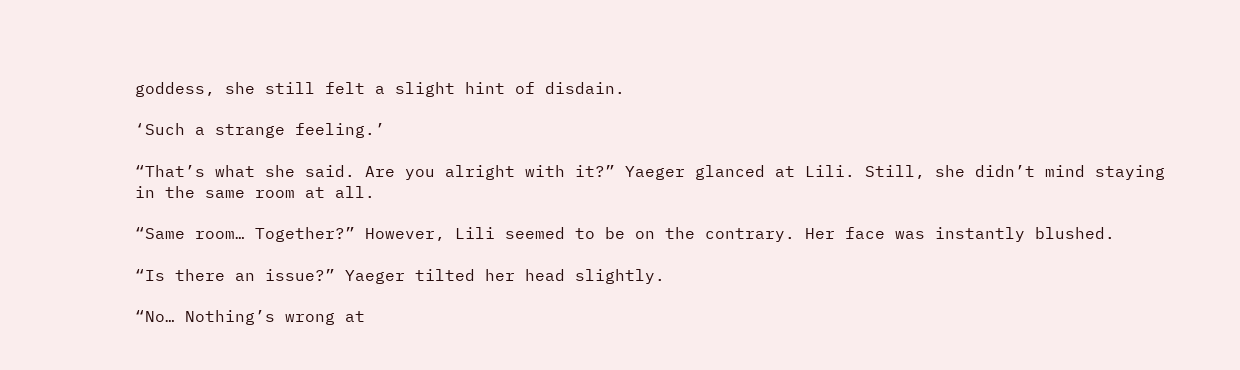goddess, she still felt a slight hint of disdain.

‘Such a strange feeling.’

“That’s what she said. Are you alright with it?” Yaeger glanced at Lili. Still, she didn’t mind staying in the same room at all.

“Same room… Together?” However, Lili seemed to be on the contrary. Her face was instantly blushed.

“Is there an issue?” Yaeger tilted her head slightly.

“No… Nothing’s wrong at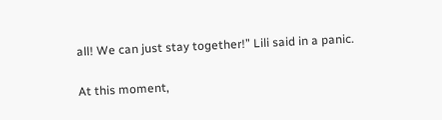all! We can just stay together!” Lili said in a panic.

At this moment,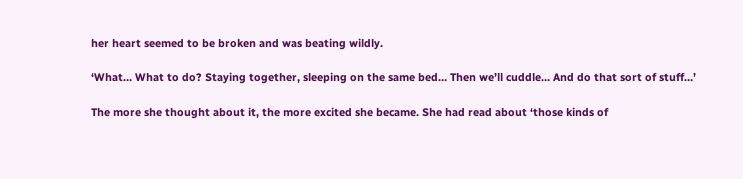her heart seemed to be broken and was beating wildly.

‘What… What to do? Staying together, sleeping on the same bed… Then we’ll cuddle… And do that sort of stuff…’

The more she thought about it, the more excited she became. She had read about ‘those kinds of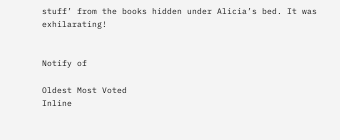stuff’ from the books hidden under Alicia’s bed. It was exhilarating!


Notify of

Oldest Most Voted
Inline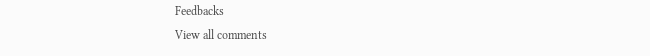Feedbacks
View all comments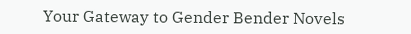Your Gateway to Gender Bender Novels